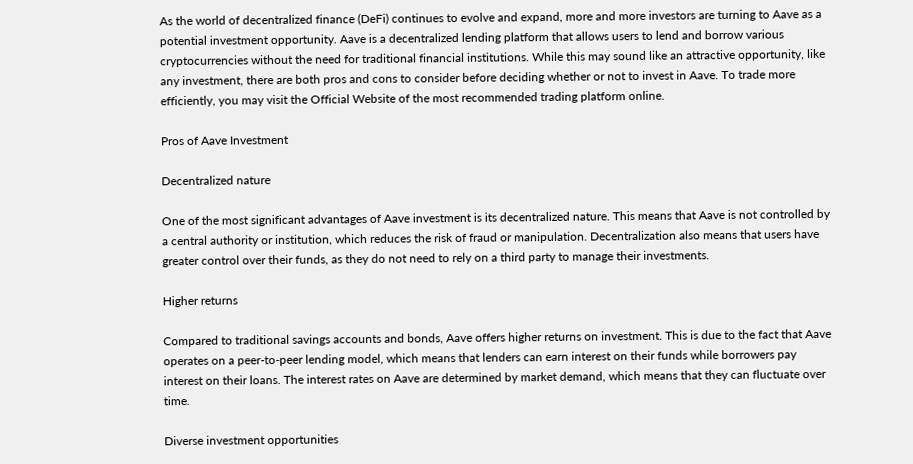As the world of decentralized finance (DeFi) continues to evolve and expand, more and more investors are turning to Aave as a potential investment opportunity. Aave is a decentralized lending platform that allows users to lend and borrow various cryptocurrencies without the need for traditional financial institutions. While this may sound like an attractive opportunity, like any investment, there are both pros and cons to consider before deciding whether or not to invest in Aave. To trade more efficiently, you may visit the Official Website of the most recommended trading platform online.

Pros of Aave Investment

Decentralized nature

One of the most significant advantages of Aave investment is its decentralized nature. This means that Aave is not controlled by a central authority or institution, which reduces the risk of fraud or manipulation. Decentralization also means that users have greater control over their funds, as they do not need to rely on a third party to manage their investments.

Higher returns

Compared to traditional savings accounts and bonds, Aave offers higher returns on investment. This is due to the fact that Aave operates on a peer-to-peer lending model, which means that lenders can earn interest on their funds while borrowers pay interest on their loans. The interest rates on Aave are determined by market demand, which means that they can fluctuate over time.

Diverse investment opportunities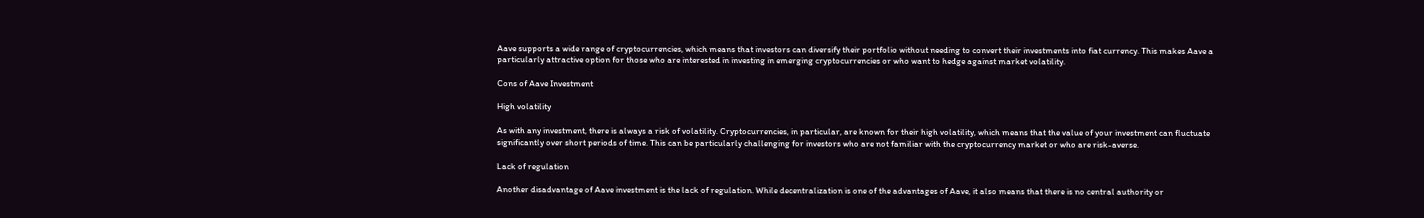Aave supports a wide range of cryptocurrencies, which means that investors can diversify their portfolio without needing to convert their investments into fiat currency. This makes Aave a particularly attractive option for those who are interested in investing in emerging cryptocurrencies or who want to hedge against market volatility.

Cons of Aave Investment

High volatility

As with any investment, there is always a risk of volatility. Cryptocurrencies, in particular, are known for their high volatility, which means that the value of your investment can fluctuate significantly over short periods of time. This can be particularly challenging for investors who are not familiar with the cryptocurrency market or who are risk-averse.

Lack of regulation

Another disadvantage of Aave investment is the lack of regulation. While decentralization is one of the advantages of Aave, it also means that there is no central authority or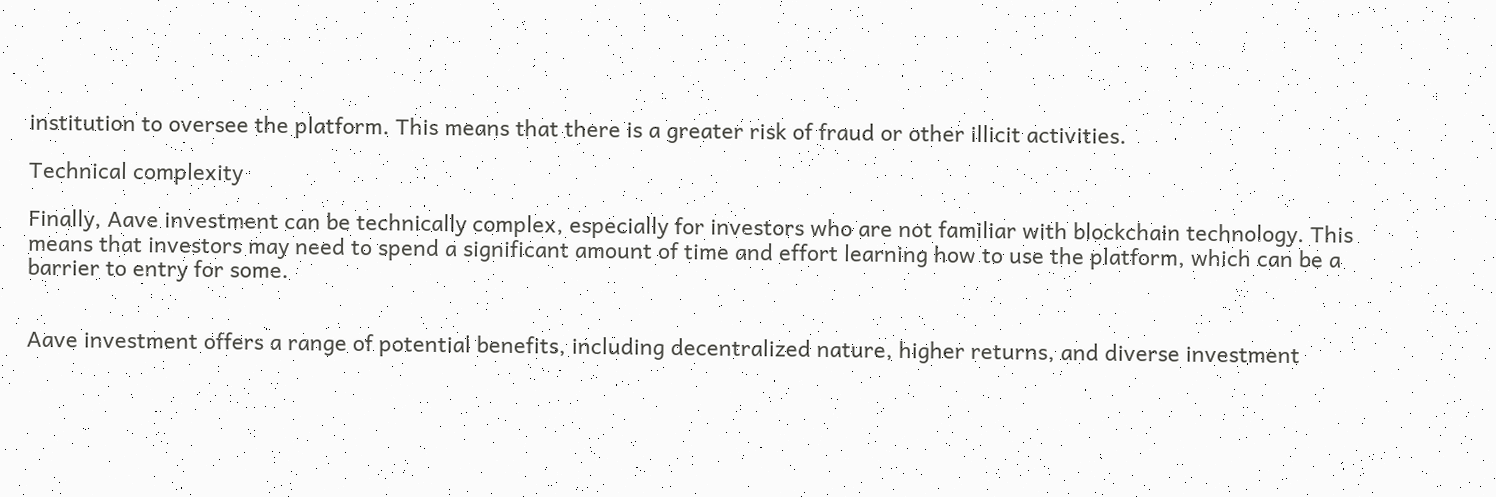institution to oversee the platform. This means that there is a greater risk of fraud or other illicit activities.

Technical complexity

Finally, Aave investment can be technically complex, especially for investors who are not familiar with blockchain technology. This means that investors may need to spend a significant amount of time and effort learning how to use the platform, which can be a barrier to entry for some.


Aave investment offers a range of potential benefits, including decentralized nature, higher returns, and diverse investment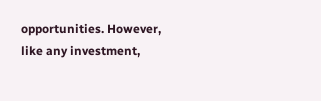opportunities. However, like any investment,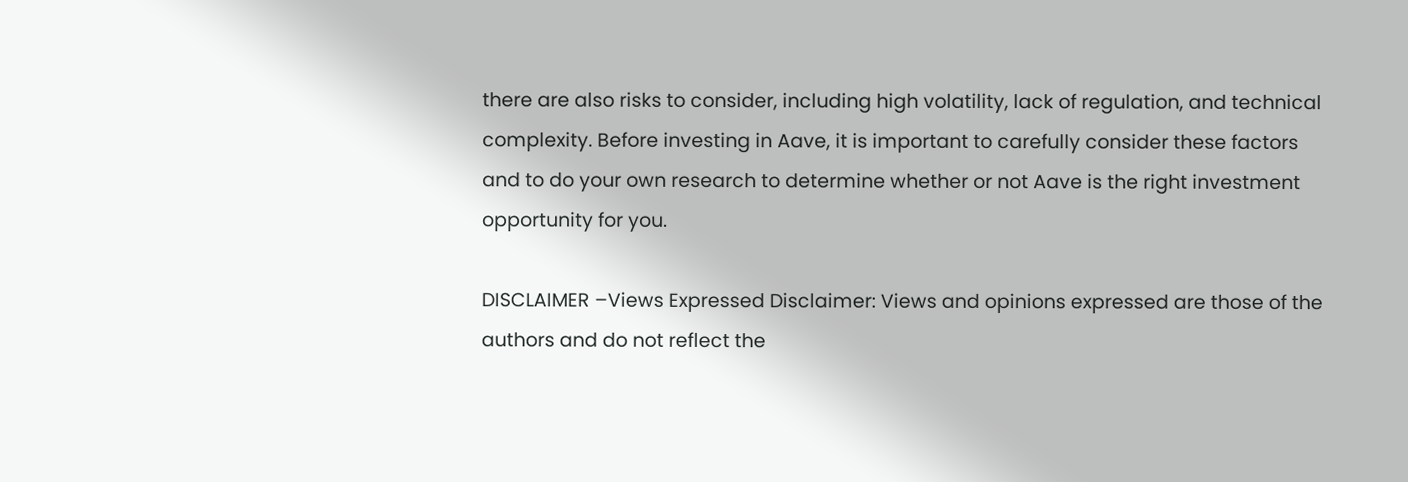there are also risks to consider, including high volatility, lack of regulation, and technical complexity. Before investing in Aave, it is important to carefully consider these factors and to do your own research to determine whether or not Aave is the right investment opportunity for you.

DISCLAIMER –Views Expressed Disclaimer: Views and opinions expressed are those of the authors and do not reflect the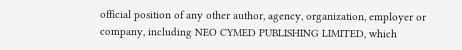official position of any other author, agency, organization, employer or company, including NEO CYMED PUBLISHING LIMITED, which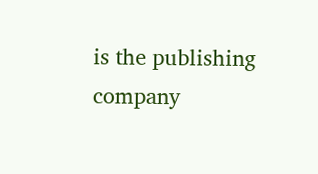is the publishing company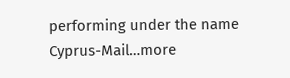performing under the name Cyprus-Mail…more